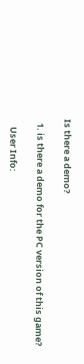Is there a demo?

  1. is there a demo for the PC version of this game?

    User Info: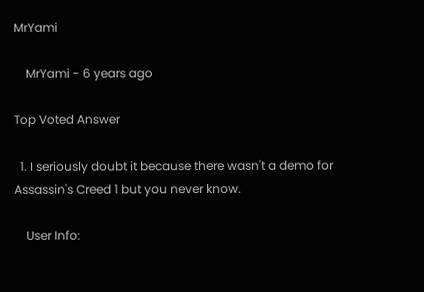MrYami

    MrYami - 6 years ago

Top Voted Answer

  1. I seriously doubt it because there wasn't a demo for Assassin's Creed 1 but you never know.

    User Info: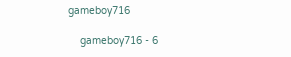gameboy716

    gameboy716 - 6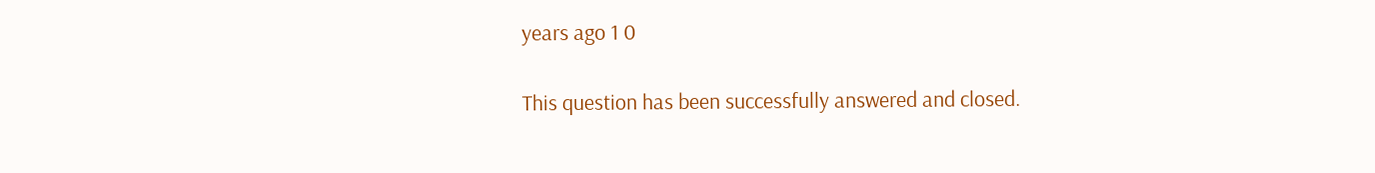years ago 1 0

This question has been successfully answered and closed.